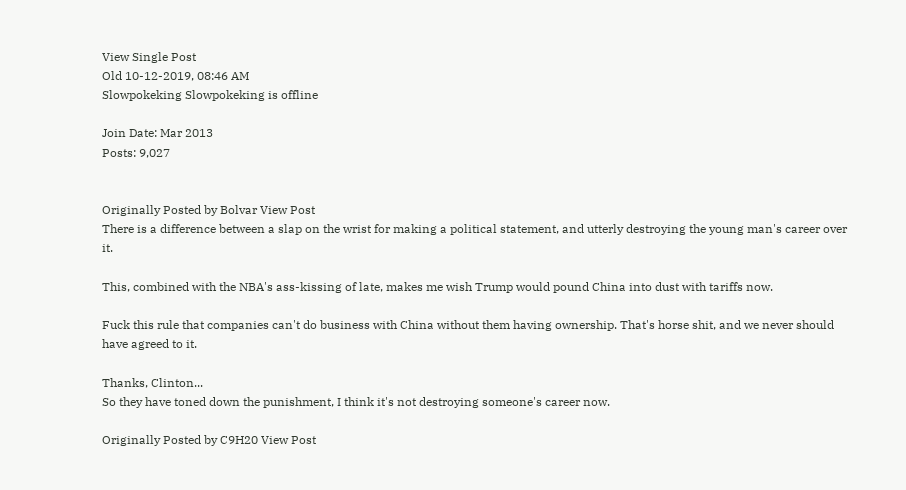View Single Post
Old 10-12-2019, 08:46 AM
Slowpokeking Slowpokeking is offline

Join Date: Mar 2013
Posts: 9,027


Originally Posted by Bolvar View Post
There is a difference between a slap on the wrist for making a political statement, and utterly destroying the young man's career over it.

This, combined with the NBA's ass-kissing of late, makes me wish Trump would pound China into dust with tariffs now.

Fuck this rule that companies can't do business with China without them having ownership. That's horse shit, and we never should have agreed to it.

Thanks, Clinton...
So they have toned down the punishment, I think it's not destroying someone's career now.

Originally Posted by C9H20 View Post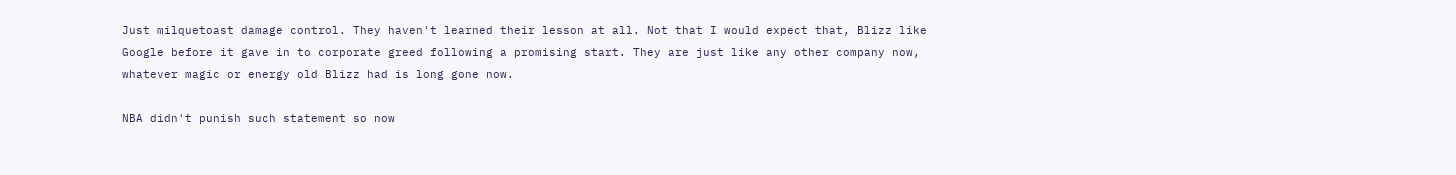Just milquetoast damage control. They haven't learned their lesson at all. Not that I would expect that, Blizz like Google before it gave in to corporate greed following a promising start. They are just like any other company now, whatever magic or energy old Blizz had is long gone now.

NBA didn't punish such statement so now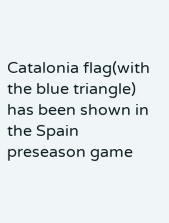Catalonia flag(with the blue triangle) has been shown in the Spain preseason game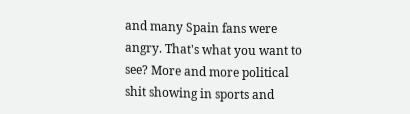and many Spain fans were angry. That's what you want to see? More and more political shit showing in sports and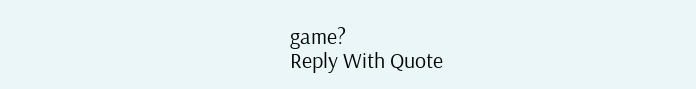game?
Reply With Quote